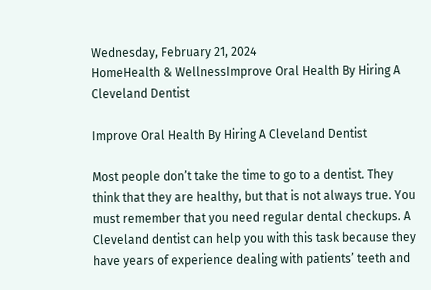Wednesday, February 21, 2024
HomeHealth & WellnessImprove Oral Health By Hiring A Cleveland Dentist

Improve Oral Health By Hiring A Cleveland Dentist

Most people don’t take the time to go to a dentist. They think that they are healthy, but that is not always true. You must remember that you need regular dental checkups. A Cleveland dentist can help you with this task because they have years of experience dealing with patients’ teeth and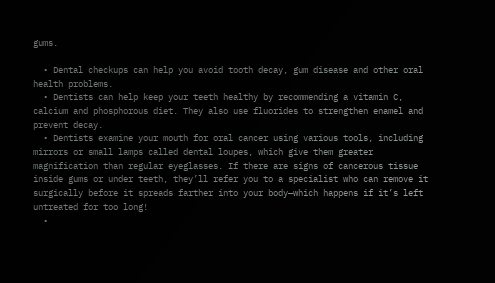gums.

  • Dental checkups can help you avoid tooth decay, gum disease and other oral health problems.
  • Dentists can help keep your teeth healthy by recommending a vitamin C, calcium and phosphorous diet. They also use fluorides to strengthen enamel and prevent decay.
  • Dentists examine your mouth for oral cancer using various tools, including mirrors or small lamps called dental loupes, which give them greater magnification than regular eyeglasses. If there are signs of cancerous tissue inside gums or under teeth, they’ll refer you to a specialist who can remove it surgically before it spreads farther into your body—which happens if it’s left untreated for too long!
  •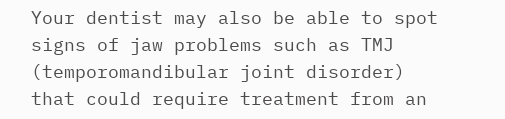Your dentist may also be able to spot signs of jaw problems such as TMJ (temporomandibular joint disorder) that could require treatment from an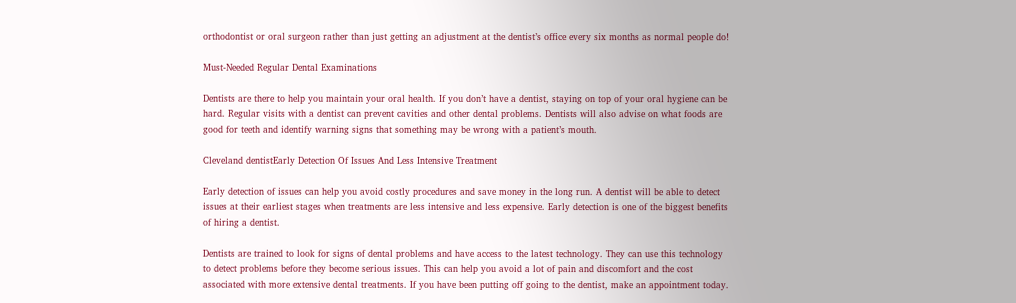orthodontist or oral surgeon rather than just getting an adjustment at the dentist’s office every six months as normal people do!

Must-Needed Regular Dental Examinations

Dentists are there to help you maintain your oral health. If you don’t have a dentist, staying on top of your oral hygiene can be hard. Regular visits with a dentist can prevent cavities and other dental problems. Dentists will also advise on what foods are good for teeth and identify warning signs that something may be wrong with a patient’s mouth.

Cleveland dentistEarly Detection Of Issues And Less Intensive Treatment

Early detection of issues can help you avoid costly procedures and save money in the long run. A dentist will be able to detect issues at their earliest stages when treatments are less intensive and less expensive. Early detection is one of the biggest benefits of hiring a dentist.

Dentists are trained to look for signs of dental problems and have access to the latest technology. They can use this technology to detect problems before they become serious issues. This can help you avoid a lot of pain and discomfort and the cost associated with more extensive dental treatments. If you have been putting off going to the dentist, make an appointment today.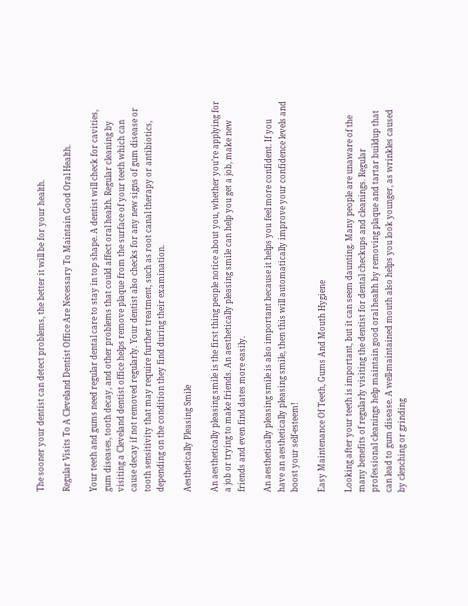The sooner your dentist can detect problems, the better it will be for your health.

Regular Visits To A Cleveland Dentist Office Are Necessary To Maintain Good Oral Health.

Your teeth and gums need regular dental care to stay in top shape. A dentist will check for cavities, gum diseases, tooth decay, and other problems that could affect oral health. Regular cleaning by visiting a Cleveland dentist office helps remove plaque from the surface of your teeth which can cause decay if not removed regularly. Your dentist also checks for any new signs of gum disease or tooth sensitivity that may require further treatment, such as root canal therapy or antibiotics, depending on the condition they find during their examination.

Aesthetically Pleasing Smile

An aesthetically pleasing smile is the first thing people notice about you, whether you’re applying for a job or trying to make friends. An aesthetically pleasing smile can help you get a job, make new friends and even find dates more easily.

An aesthetically pleasing smile is also important because it helps you feel more confident. If you have an aesthetically pleasing smile, then this will automatically improve your confidence levels and boost your self-esteem!

Easy Maintenance Of Teeth, Gums And Mouth Hygiene

Looking after your teeth is important, but it can seem daunting. Many people are unaware of the many benefits of regularly visiting the dentist for dental checkups and cleanings. Regular professional cleanings help maintain good oral health by removing plaque and tartar buildup that can lead to gum disease. A well-maintained mouth also helps you look younger, as wrinkles caused by clenching or grinding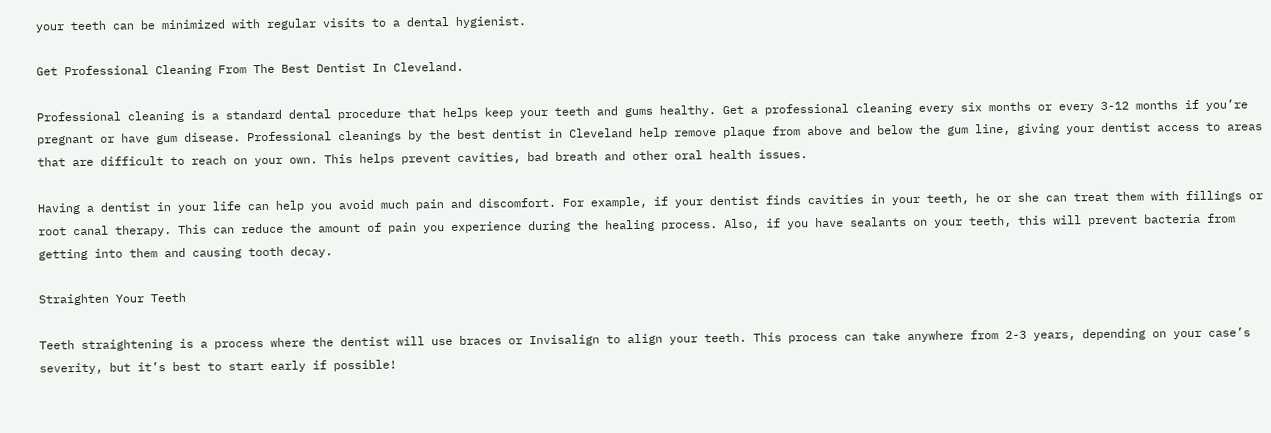your teeth can be minimized with regular visits to a dental hygienist.

Get Professional Cleaning From The Best Dentist In Cleveland.

Professional cleaning is a standard dental procedure that helps keep your teeth and gums healthy. Get a professional cleaning every six months or every 3-12 months if you’re pregnant or have gum disease. Professional cleanings by the best dentist in Cleveland help remove plaque from above and below the gum line, giving your dentist access to areas that are difficult to reach on your own. This helps prevent cavities, bad breath and other oral health issues.

Having a dentist in your life can help you avoid much pain and discomfort. For example, if your dentist finds cavities in your teeth, he or she can treat them with fillings or root canal therapy. This can reduce the amount of pain you experience during the healing process. Also, if you have sealants on your teeth, this will prevent bacteria from getting into them and causing tooth decay.

Straighten Your Teeth

Teeth straightening is a process where the dentist will use braces or Invisalign to align your teeth. This process can take anywhere from 2-3 years, depending on your case’s severity, but it’s best to start early if possible!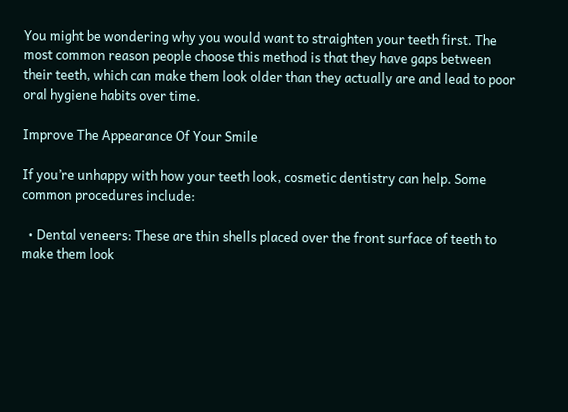You might be wondering why you would want to straighten your teeth first. The most common reason people choose this method is that they have gaps between their teeth, which can make them look older than they actually are and lead to poor oral hygiene habits over time.

Improve The Appearance Of Your Smile

If you’re unhappy with how your teeth look, cosmetic dentistry can help. Some common procedures include:

  • Dental veneers: These are thin shells placed over the front surface of teeth to make them look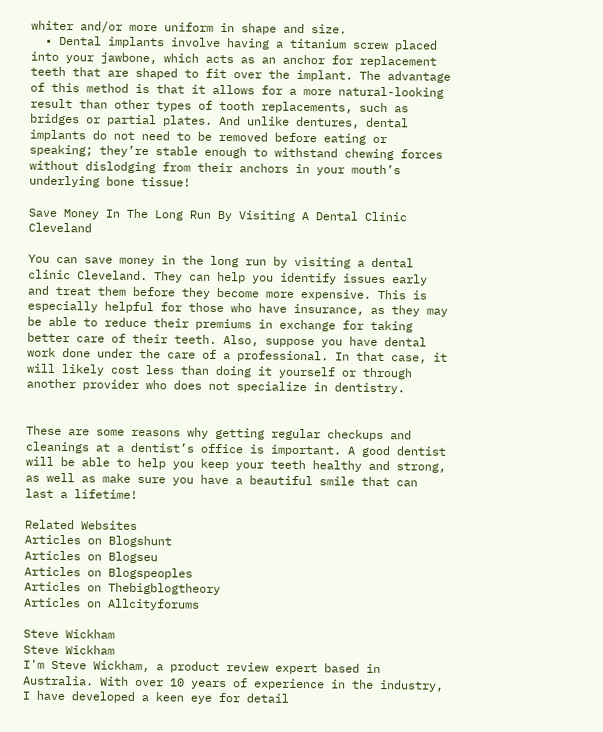whiter and/or more uniform in shape and size.
  • Dental implants involve having a titanium screw placed into your jawbone, which acts as an anchor for replacement teeth that are shaped to fit over the implant. The advantage of this method is that it allows for a more natural-looking result than other types of tooth replacements, such as bridges or partial plates. And unlike dentures, dental implants do not need to be removed before eating or speaking; they’re stable enough to withstand chewing forces without dislodging from their anchors in your mouth’s underlying bone tissue!

Save Money In The Long Run By Visiting A Dental Clinic Cleveland

You can save money in the long run by visiting a dental clinic Cleveland. They can help you identify issues early and treat them before they become more expensive. This is especially helpful for those who have insurance, as they may be able to reduce their premiums in exchange for taking better care of their teeth. Also, suppose you have dental work done under the care of a professional. In that case, it will likely cost less than doing it yourself or through another provider who does not specialize in dentistry.


These are some reasons why getting regular checkups and cleanings at a dentist’s office is important. A good dentist will be able to help you keep your teeth healthy and strong, as well as make sure you have a beautiful smile that can last a lifetime!

Related Websites
Articles on Blogshunt
Articles on Blogseu
Articles on Blogspeoples
Articles on Thebigblogtheory
Articles on Allcityforums

Steve Wickham
Steve Wickham
I'm Steve Wickham, a product review expert based in Australia. With over 10 years of experience in the industry, I have developed a keen eye for detail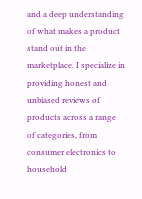and a deep understanding of what makes a product stand out in the marketplace. I specialize in providing honest and unbiased reviews of products across a range of categories, from consumer electronics to household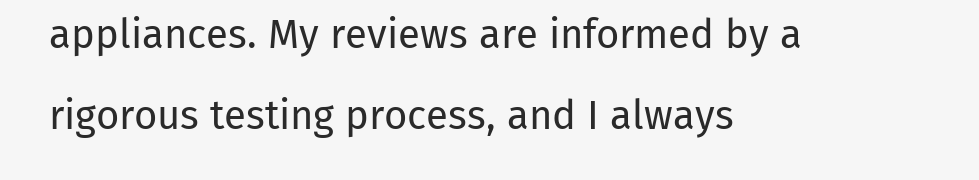appliances. My reviews are informed by a rigorous testing process, and I always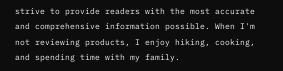strive to provide readers with the most accurate and comprehensive information possible. When I'm not reviewing products, I enjoy hiking, cooking, and spending time with my family.